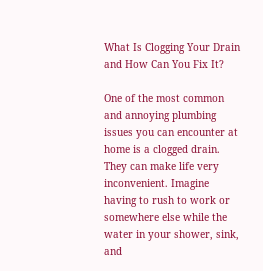What Is Clogging Your Drain and How Can You Fix It?

One of the most common and annoying plumbing issues you can encounter at home is a clogged drain. They can make life very inconvenient. Imagine having to rush to work or somewhere else while the water in your shower, sink, and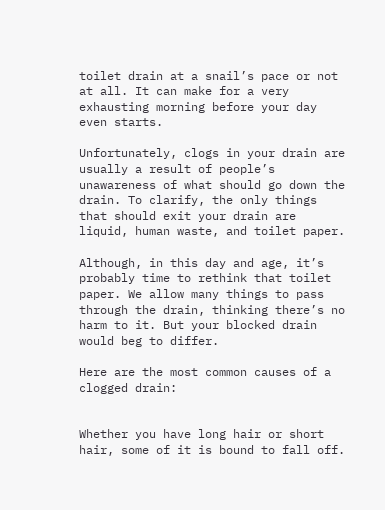toilet drain at a snail’s pace or not at all. It can make for a very exhausting morning before your day even starts.

Unfortunately, clogs in your drain are usually a result of people’s unawareness of what should go down the drain. To clarify, the only things that should exit your drain are liquid, human waste, and toilet paper.

Although, in this day and age, it’s probably time to rethink that toilet paper. We allow many things to pass through the drain, thinking there’s no harm to it. But your blocked drain would beg to differ.

Here are the most common causes of a clogged drain:


Whether you have long hair or short hair, some of it is bound to fall off.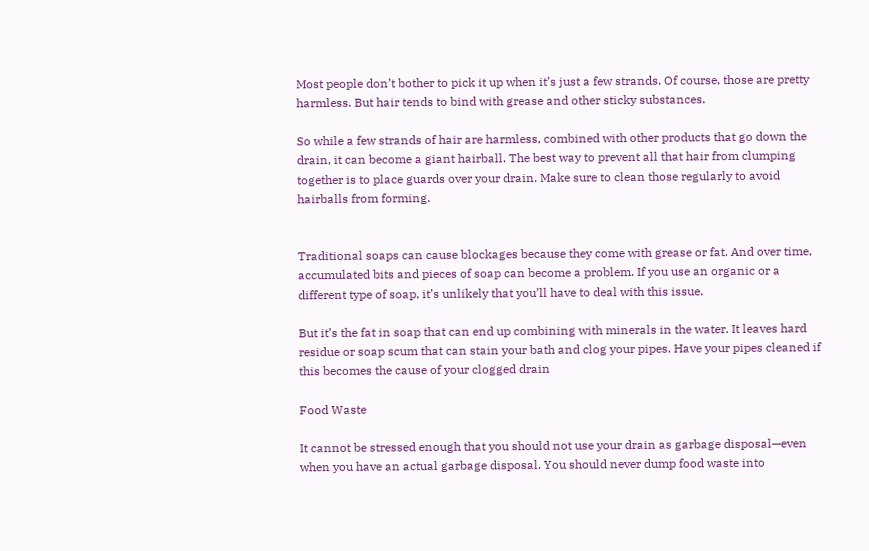Most people don’t bother to pick it up when it’s just a few strands. Of course, those are pretty harmless. But hair tends to bind with grease and other sticky substances.

So while a few strands of hair are harmless, combined with other products that go down the drain, it can become a giant hairball. The best way to prevent all that hair from clumping together is to place guards over your drain. Make sure to clean those regularly to avoid hairballs from forming.


Traditional soaps can cause blockages because they come with grease or fat. And over time, accumulated bits and pieces of soap can become a problem. If you use an organic or a different type of soap, it’s unlikely that you’ll have to deal with this issue.

But it’s the fat in soap that can end up combining with minerals in the water. It leaves hard residue or soap scum that can stain your bath and clog your pipes. Have your pipes cleaned if this becomes the cause of your clogged drain

Food Waste

It cannot be stressed enough that you should not use your drain as garbage disposal—even when you have an actual garbage disposal. You should never dump food waste into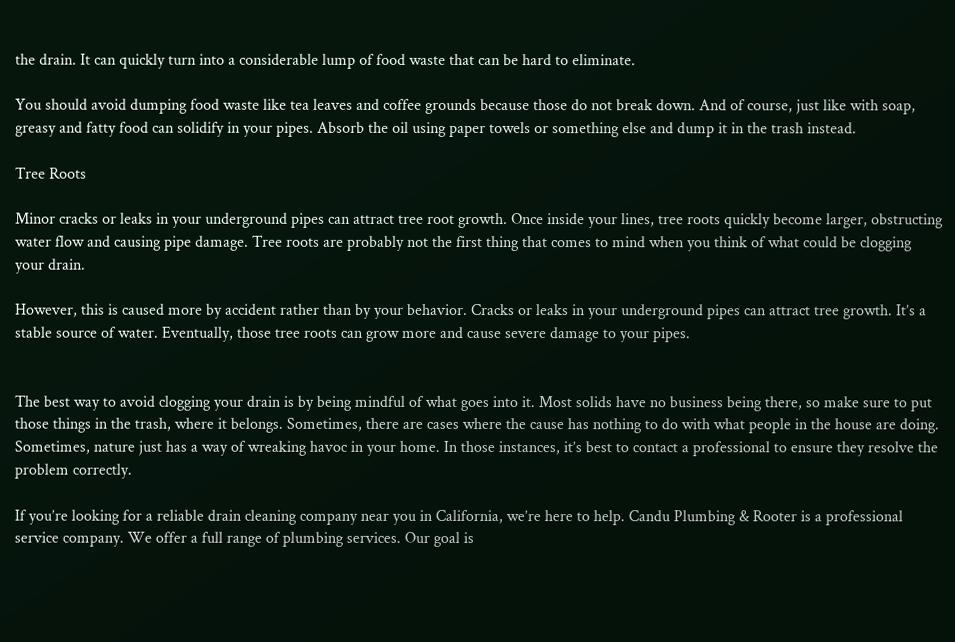the drain. It can quickly turn into a considerable lump of food waste that can be hard to eliminate.

You should avoid dumping food waste like tea leaves and coffee grounds because those do not break down. And of course, just like with soap, greasy and fatty food can solidify in your pipes. Absorb the oil using paper towels or something else and dump it in the trash instead.

Tree Roots

Minor cracks or leaks in your underground pipes can attract tree root growth. Once inside your lines, tree roots quickly become larger, obstructing water flow and causing pipe damage. Tree roots are probably not the first thing that comes to mind when you think of what could be clogging your drain.

However, this is caused more by accident rather than by your behavior. Cracks or leaks in your underground pipes can attract tree growth. It’s a stable source of water. Eventually, those tree roots can grow more and cause severe damage to your pipes.


The best way to avoid clogging your drain is by being mindful of what goes into it. Most solids have no business being there, so make sure to put those things in the trash, where it belongs. Sometimes, there are cases where the cause has nothing to do with what people in the house are doing. Sometimes, nature just has a way of wreaking havoc in your home. In those instances, it’s best to contact a professional to ensure they resolve the problem correctly.

If you’re looking for a reliable drain cleaning company near you in California, we’re here to help. Candu Plumbing & Rooter is a professional service company. We offer a full range of plumbing services. Our goal is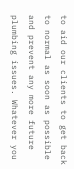to aid our clients to get back to normal as soon as possible and prevent any more future plumbing issues. Whatever you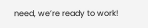need, we’re ready to work!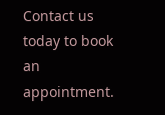Contact us today to book an appointment.